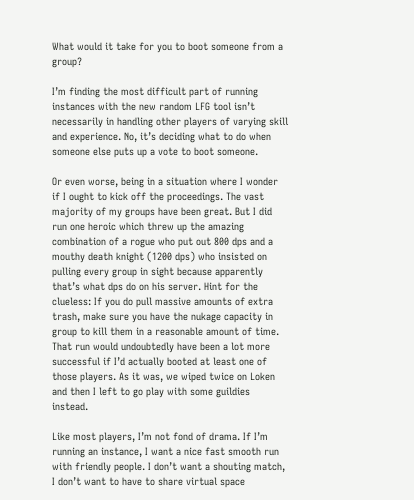What would it take for you to boot someone from a group?

I’m finding the most difficult part of running instances with the new random LFG tool isn’t necessarily in handling other players of varying skill and experience. No, it’s deciding what to do when someone else puts up a vote to boot someone.

Or even worse, being in a situation where I wonder if I ought to kick off the proceedings. The vast majority of my groups have been great. But I did run one heroic which threw up the amazing combination of a rogue who put out 800 dps and a mouthy death knight (1200 dps) who insisted on pulling every group in sight because apparently that’s what dps do on his server. Hint for the clueless: If you do pull massive amounts of extra trash, make sure you have the nukage capacity in group to kill them in a reasonable amount of time. That run would undoubtedly have been a lot more successful if I’d actually booted at least one of those players. As it was, we wiped twice on Loken and then I left to go play with some guildies instead.

Like most players, I’m not fond of drama. If I’m running an instance, I want a nice fast smooth run with friendly people. I don’t want a shouting match, I don’t want to have to share virtual space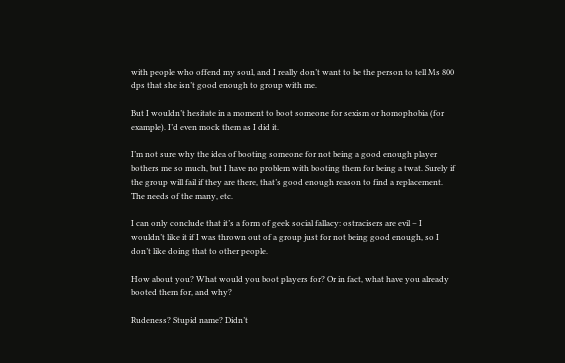with people who offend my soul, and I really don’t want to be the person to tell Ms 800 dps that she isn’t good enough to group with me.

But I wouldn’t hesitate in a moment to boot someone for sexism or homophobia (for example). I’d even mock them as I did it.

I’m not sure why the idea of booting someone for not being a good enough player bothers me so much, but I have no problem with booting them for being a twat. Surely if the group will fail if they are there, that’s good enough reason to find a replacement. The needs of the many, etc.

I can only conclude that it’s a form of geek social fallacy: ostracisers are evil – I wouldn’t like it if I was thrown out of a group just for not being good enough, so I don’t like doing that to other people.

How about you? What would you boot players for? Or in fact, what have you already booted them for, and why?

Rudeness? Stupid name? Didn’t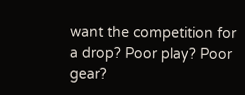want the competition for a drop? Poor play? Poor gear?